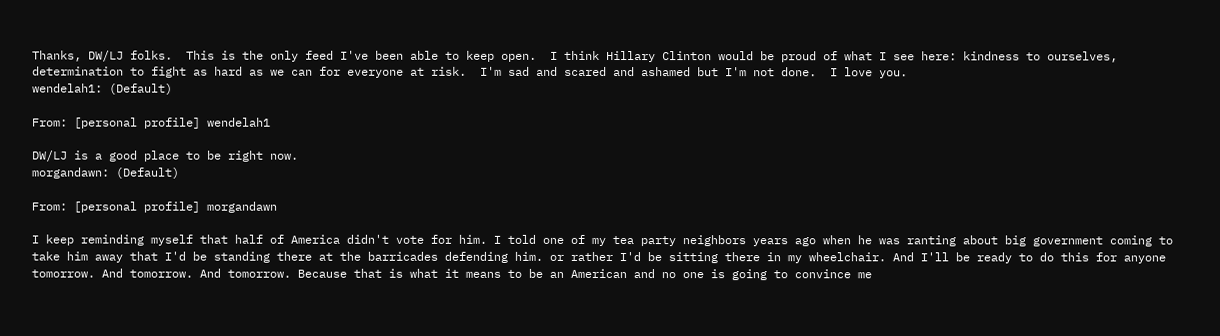Thanks, DW/LJ folks.  This is the only feed I've been able to keep open.  I think Hillary Clinton would be proud of what I see here: kindness to ourselves, determination to fight as hard as we can for everyone at risk.  I'm sad and scared and ashamed but I'm not done.  I love you.
wendelah1: (Default)

From: [personal profile] wendelah1

DW/LJ is a good place to be right now.
morgandawn: (Default)

From: [personal profile] morgandawn

I keep reminding myself that half of America didn't vote for him. I told one of my tea party neighbors years ago when he was ranting about big government coming to take him away that I'd be standing there at the barricades defending him. or rather I'd be sitting there in my wheelchair. And I'll be ready to do this for anyone tomorrow. And tomorrow. And tomorrow. Because that is what it means to be an American and no one is going to convince me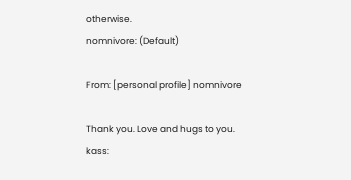otherwise.
nomnivore: (Default)

From: [personal profile] nomnivore

Thank you. Love and hugs to you.
kass: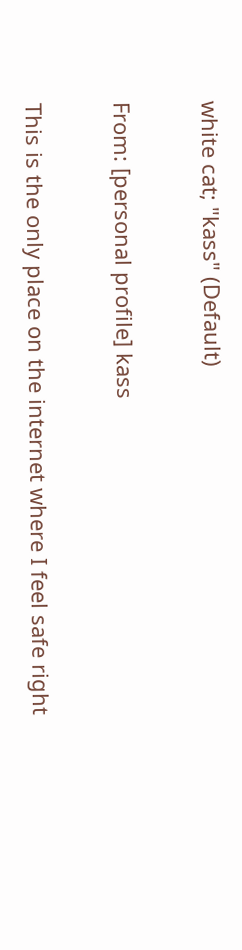white cat; "kass" (Default)

From: [personal profile] kass

This is the only place on the internet where I feel safe right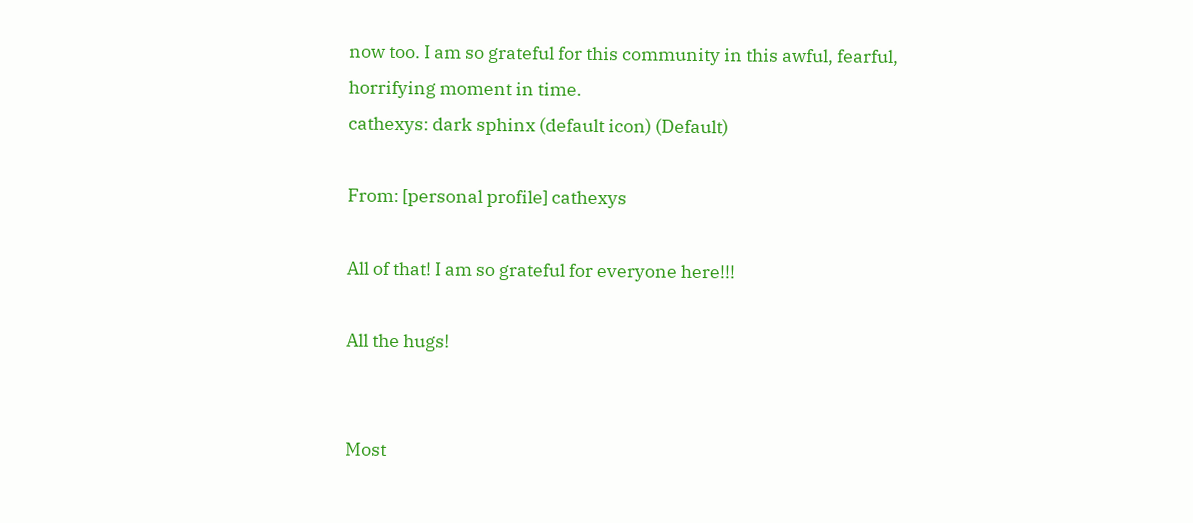now too. I am so grateful for this community in this awful, fearful, horrifying moment in time.
cathexys: dark sphinx (default icon) (Default)

From: [personal profile] cathexys

All of that! I am so grateful for everyone here!!!

All the hugs!


Most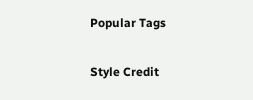Popular Tags

Style Credit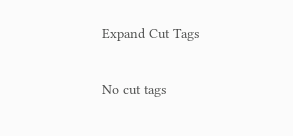Expand Cut Tags

No cut tags